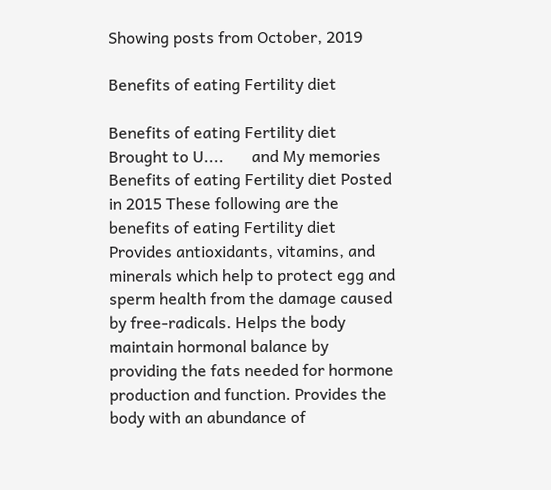Showing posts from October, 2019

Benefits of eating Fertility diet

Benefits of eating Fertility diet Brought to U....       and My memories Benefits of eating Fertility diet Posted in 2015 These following are the benefits of eating Fertility diet Provides antioxidants, vitamins, and minerals which help to protect egg and sperm health from the damage caused by free-radicals. Helps the body maintain hormonal balance by providing the fats needed for hormone production and function. Provides the body with an abundance of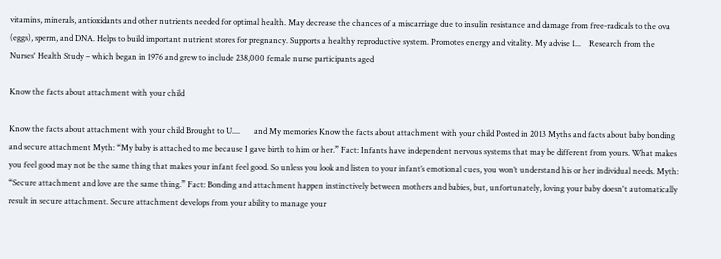vitamins, minerals, antioxidants and other nutrients needed for optimal health. May decrease the chances of a miscarriage due to insulin resistance and damage from free-radicals to the ova (eggs), sperm, and DNA. Helps to build important nutrient stores for pregnancy. Supports a healthy reproductive system. Promotes energy and vitality. My advise 1...    Research from the Nurses' Health Study – which began in 1976 and grew to include 238,000 female nurse participants aged

Know the facts about attachment with your child

Know the facts about attachment with your child Brought to U....       and My memories Know the facts about attachment with your child Posted in 2013 Myths and facts about baby bonding and secure attachment Myth: “My baby is attached to me because I gave birth to him or her.” Fact: Infants have independent nervous systems that may be different from yours. What makes you feel good may not be the same thing that makes your infant feel good. So unless you look and listen to your infant’s emotional cues, you won’t understand his or her individual needs. Myth: “Secure attachment and love are the same thing.” Fact: Bonding and attachment happen instinctively between mothers and babies, but, unfortunately, loving your baby doesn't automatically result in secure attachment. Secure attachment develops from your ability to manage your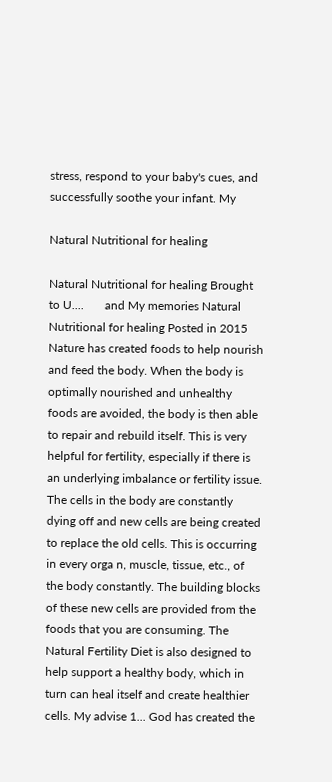stress, respond to your baby's cues, and successfully soothe your infant. My

Natural Nutritional for healing

Natural Nutritional for healing Brought to U....       and My memories Natural Nutritional for healing Posted in 2015 Nature has created foods to help nourish and feed the body. When the body is optimally nourished and unhealthy foods are avoided, the body is then able to repair and rebuild itself. This is very helpful for fertility, especially if there is an underlying imbalance or fertility issue. The cells in the body are constantly dying off and new cells are being created to replace the old cells. This is occurring in every orga n, muscle, tissue, etc., of the body constantly. The building blocks of these new cells are provided from the foods that you are consuming. The Natural Fertility Diet is also designed to help support a healthy body, which in turn can heal itself and create healthier cells. My advise 1... God has created the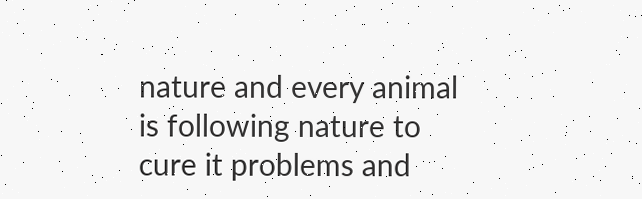nature and every animal is following nature to cure it problems and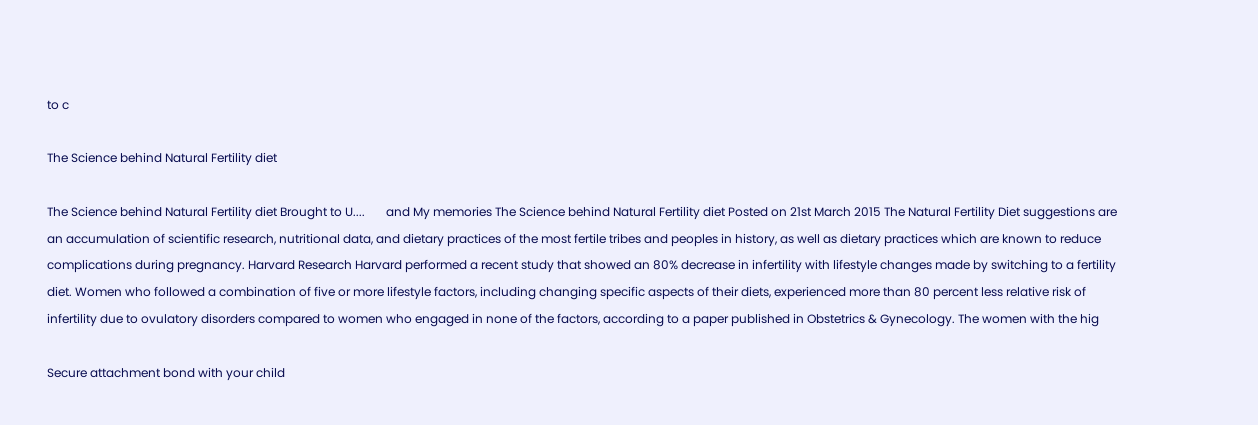to c

The Science behind Natural Fertility diet

The Science behind Natural Fertility diet Brought to U....       and My memories The Science behind Natural Fertility diet Posted on 21st March 2015 The Natural Fertility Diet suggestions are an accumulation of scientific research, nutritional data, and dietary practices of the most fertile tribes and peoples in history, as well as dietary practices which are known to reduce complications during pregnancy. Harvard Research Harvard performed a recent study that showed an 80% decrease in infertility with lifestyle changes made by switching to a fertility diet. Women who followed a combination of five or more lifestyle factors, including changing specific aspects of their diets, experienced more than 80 percent less relative risk of infertility due to ovulatory disorders compared to women who engaged in none of the factors, according to a paper published in Obstetrics & Gynecology. The women with the hig

Secure attachment bond with your child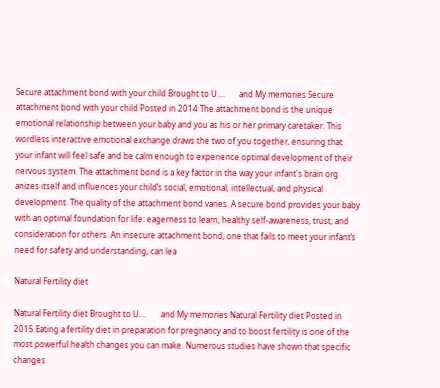Secure attachment bond with your child Brought to U....       and My memories Secure attachment bond with your child Posted in 2014 The attachment bond is the unique emotional relationship between your baby and you as his or her primary caretaker. This wordless interactive emotional exchange draws the two of you together, ensuring that your infant will feel safe and be calm enough to experience optimal development of their nervous system. The attachment bond is a key factor in the way your infant's brain org anizes itself and influences your child’s social, emotional, intellectual, and physical development. The quality of the attachment bond varies. A secure bond provides your baby with an optimal foundation for life: eagerness to learn, healthy self-awareness, trust, and consideration for others. An insecure attachment bond, one that fails to meet your infant’s need for safety and understanding, can lea

Natural Fertility diet

Natural Fertility diet Brought to U....       and My memories Natural Fertility diet Posted in 2015 Eating a fertility diet in preparation for pregnancy and to boost fertility is one of the most powerful health changes you can make. Numerous studies have shown that specific changes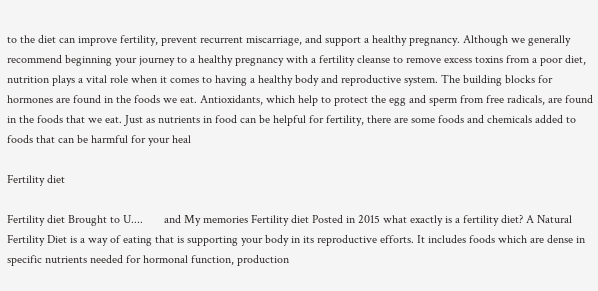to the diet can improve fertility, prevent recurrent miscarriage, and support a healthy pregnancy. Although we generally recommend beginning your journey to a healthy pregnancy with a fertility cleanse to remove excess toxins from a poor diet, nutrition plays a vital role when it comes to having a healthy body and reproductive system. The building blocks for hormones are found in the foods we eat. Antioxidants, which help to protect the egg and sperm from free radicals, are found in the foods that we eat. Just as nutrients in food can be helpful for fertility, there are some foods and chemicals added to foods that can be harmful for your heal

Fertility diet

Fertility diet Brought to U....       and My memories Fertility diet Posted in 2015 what exactly is a fertility diet? A Natural Fertility Diet is a way of eating that is supporting your body in its reproductive efforts. It includes foods which are dense in specific nutrients needed for hormonal function, production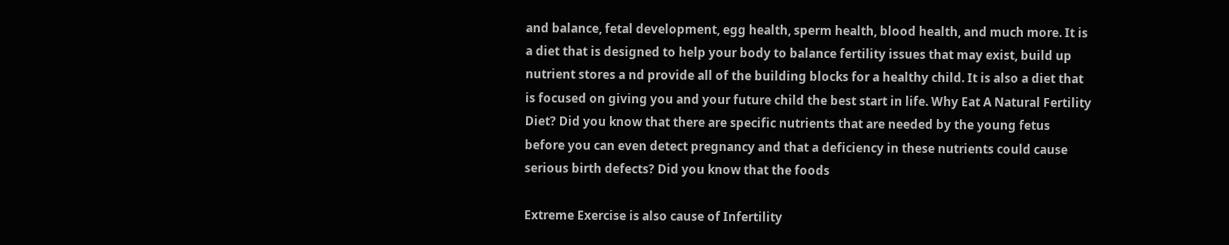and balance, fetal development, egg health, sperm health, blood health, and much more. It is a diet that is designed to help your body to balance fertility issues that may exist, build up nutrient stores a nd provide all of the building blocks for a healthy child. It is also a diet that is focused on giving you and your future child the best start in life. Why Eat A Natural Fertility Diet? Did you know that there are specific nutrients that are needed by the young fetus before you can even detect pregnancy and that a deficiency in these nutrients could cause serious birth defects? Did you know that the foods

Extreme Exercise is also cause of Infertility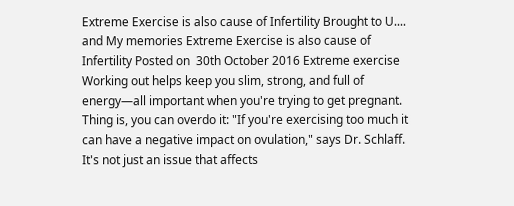Extreme Exercise is also cause of Infertility Brought to U....       and My memories Extreme Exercise is also cause of Infertility Posted on  30th October 2016 Extreme exercise Working out helps keep you slim, strong, and full of energy—all important when you're trying to get pregnant. Thing is, you can overdo it: "If you're exercising too much it can have a negative impact on ovulation," says Dr. Schlaff. It's not just an issue that affects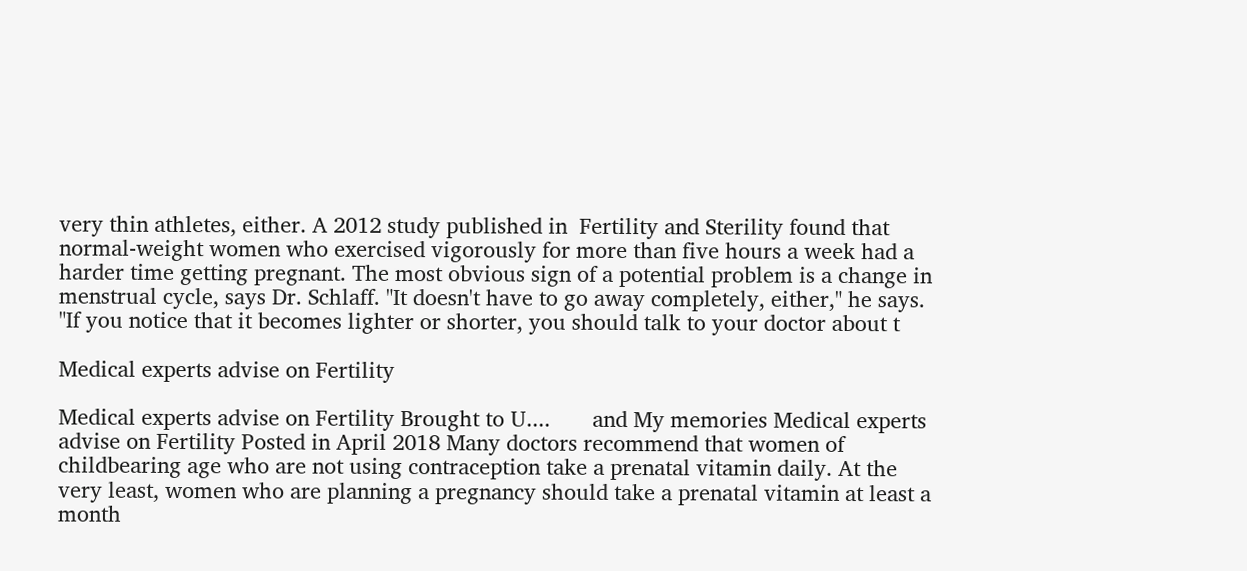very thin athletes, either. A 2012 study published in  Fertility and Sterility found that normal-weight women who exercised vigorously for more than five hours a week had a harder time getting pregnant. The most obvious sign of a potential problem is a change in menstrual cycle, says Dr. Schlaff. "It doesn't have to go away completely, either," he says. "If you notice that it becomes lighter or shorter, you should talk to your doctor about t

Medical experts advise on Fertility

Medical experts advise on Fertility Brought to U....       and My memories Medical experts advise on Fertility Posted in April 2018 Many doctors recommend that women of childbearing age who are not using contraception take a prenatal vitamin daily. At the very least, women who are planning a pregnancy should take a prenatal vitamin at least a month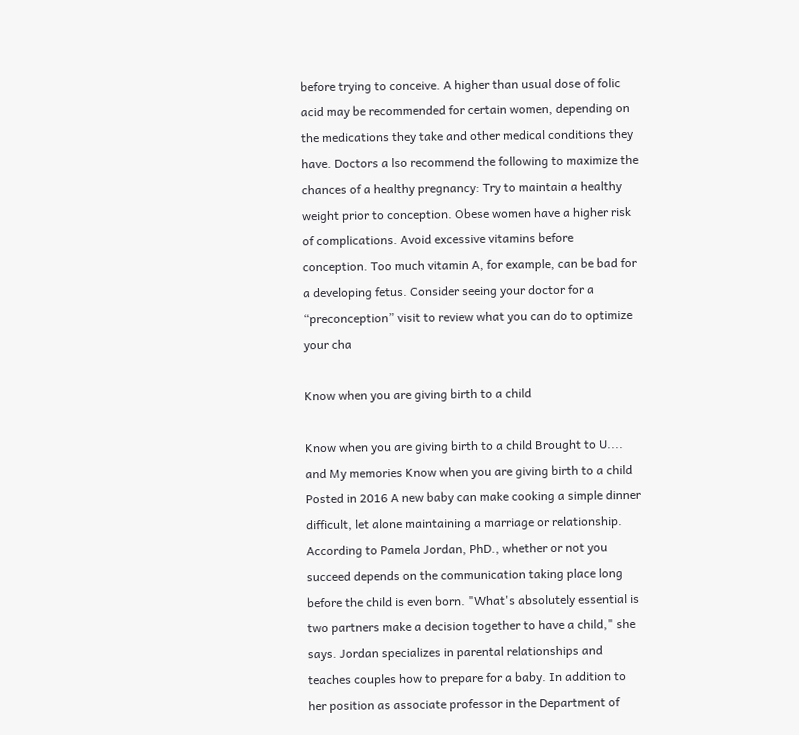before trying to conceive. A higher than usual dose of folic acid may be recommended for certain women, depending on the medications they take and other medical conditions they have. Doctors a lso recommend the following to maximize the chances of a healthy pregnancy: Try to maintain a healthy weight prior to conception. Obese women have a higher risk of complications. Avoid excessive vitamins before conception. Too much vitamin A, for example, can be bad for a developing fetus. Consider seeing your doctor for a “preconception” visit to review what you can do to optimize your cha

Know when you are giving birth to a child

Know when you are giving birth to a child Brought to U....       and My memories Know when you are giving birth to a child Posted in 2016 A new baby can make cooking a simple dinner difficult, let alone maintaining a marriage or relationship. According to Pamela Jordan, PhD., whether or not you succeed depends on the communication taking place long before the child is even born. "What's absolutely essential is two partners make a decision together to have a child," she says. Jordan specializes in parental relationships and teaches couples how to prepare for a baby. In addition to her position as associate professor in the Department of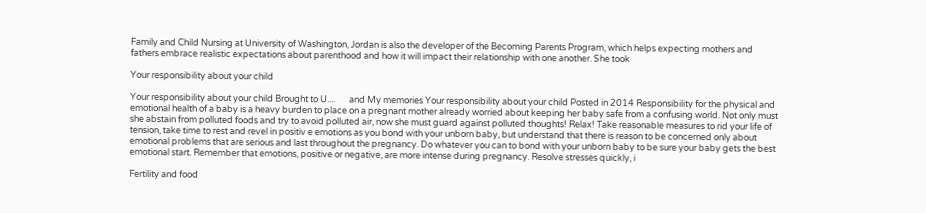Family and Child Nursing at University of Washington, Jordan is also the developer of the Becoming Parents Program, which helps expecting mothers and fathers embrace realistic expectations about parenthood and how it will impact their relationship with one another. She took

Your responsibility about your child

Your responsibility about your child Brought to U....       and My memories Your responsibility about your child Posted in 2014 Responsibility for the physical and emotional health of a baby is a heavy burden to place on a pregnant mother already worried about keeping her baby safe from a confusing world. Not only must she abstain from polluted foods and try to avoid polluted air, now she must guard against polluted thoughts! Relax! Take reasonable measures to rid your life of tension, take time to rest and revel in positiv e emotions as you bond with your unborn baby, but understand that there is reason to be concerned only about emotional problems that are serious and last throughout the pregnancy. Do whatever you can to bond with your unborn baby to be sure your baby gets the best emotional start. Remember that emotions, positive or negative, are more intense during pregnancy. Resolve stresses quickly, i

Fertility and food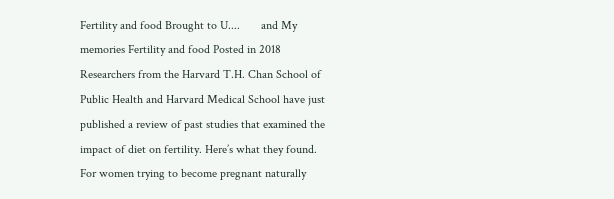Fertility and food Brought to U....       and My memories Fertility and food Posted in 2018 Researchers from the Harvard T.H. Chan School of Public Health and Harvard Medical School have just published a review of past studies that examined the impact of diet on fertility. Here’s what they found. For women trying to become pregnant naturally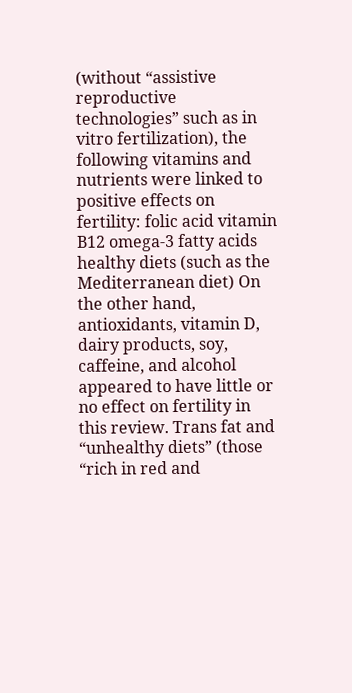(without “assistive reproductive technologies” such as in vitro fertilization), the following vitamins and nutrients were linked to positive effects on fertility: folic acid vitamin B12 omega-3 fatty acids healthy diets (such as the Mediterranean diet) On the other hand, antioxidants, vitamin D, dairy products, soy, caffeine, and alcohol appeared to have little or no effect on fertility in this review. Trans fat and “unhealthy diets” (those “rich in red and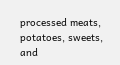processed meats, potatoes, sweets, and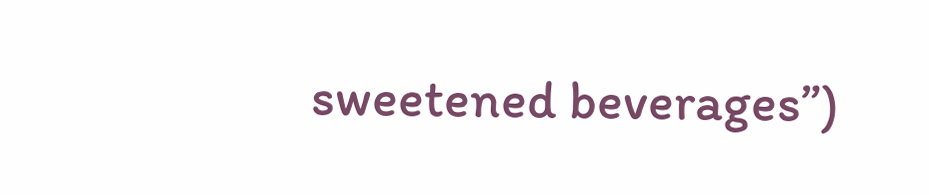sweetened beverages”)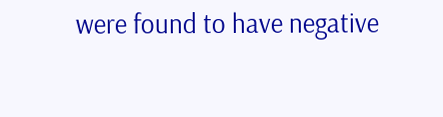were found to have negative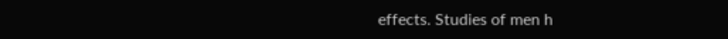effects. Studies of men h